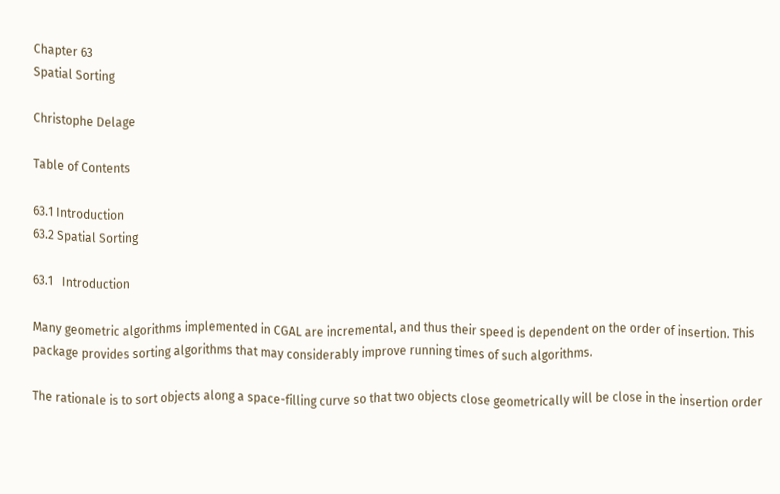Chapter 63
Spatial Sorting

Christophe Delage

Table of Contents

63.1 Introduction
63.2 Spatial Sorting

63.1   Introduction

Many geometric algorithms implemented in CGAL are incremental, and thus their speed is dependent on the order of insertion. This package provides sorting algorithms that may considerably improve running times of such algorithms.

The rationale is to sort objects along a space-filling curve so that two objects close geometrically will be close in the insertion order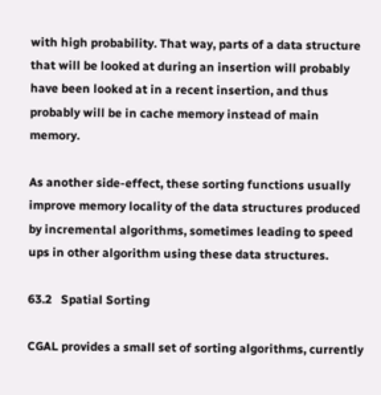with high probability. That way, parts of a data structure that will be looked at during an insertion will probably have been looked at in a recent insertion, and thus probably will be in cache memory instead of main memory.

As another side-effect, these sorting functions usually improve memory locality of the data structures produced by incremental algorithms, sometimes leading to speed ups in other algorithm using these data structures.

63.2   Spatial Sorting

CGAL provides a small set of sorting algorithms, currently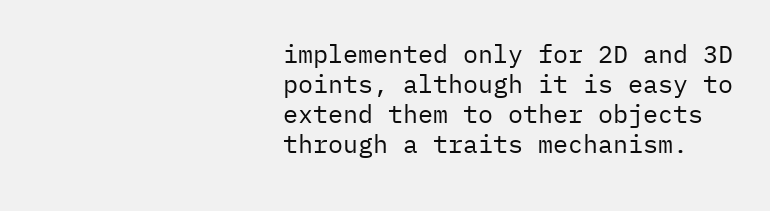implemented only for 2D and 3D points, although it is easy to extend them to other objects through a traits mechanism.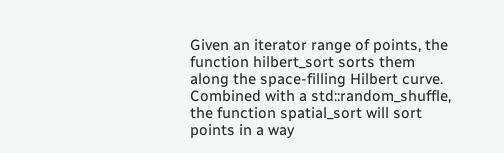Given an iterator range of points, the function hilbert_sort sorts them along the space-filling Hilbert curve. Combined with a std::random_shuffle, the function spatial_sort will sort points in a way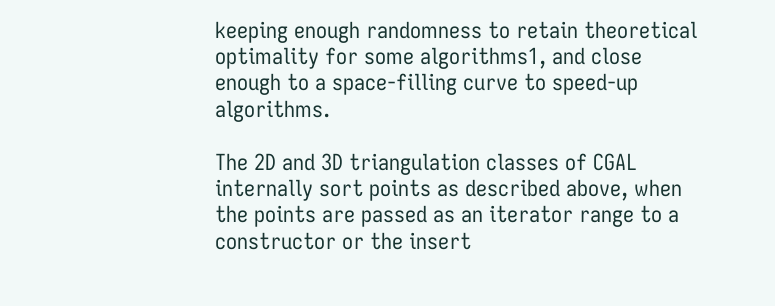keeping enough randomness to retain theoretical optimality for some algorithms1, and close enough to a space-filling curve to speed-up algorithms.

The 2D and 3D triangulation classes of CGAL internally sort points as described above, when the points are passed as an iterator range to a constructor or the insert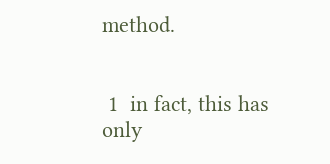method.


 1  in fact, this has only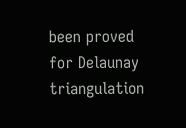been proved for Delaunay triangulation